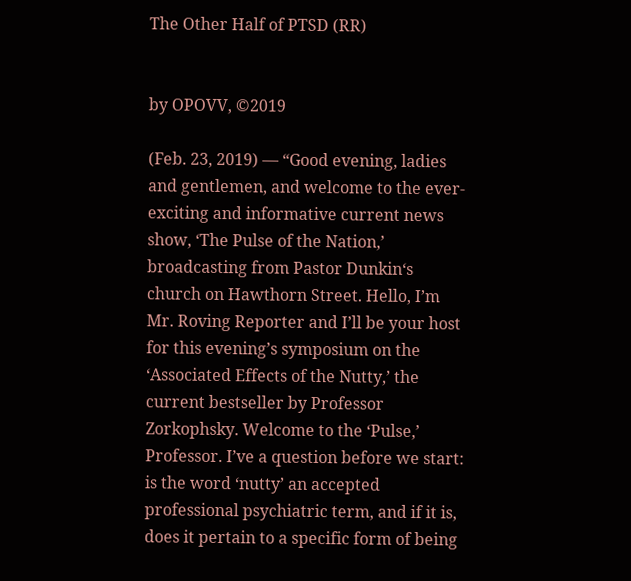The Other Half of PTSD (RR)


by OPOVV, ©2019

(Feb. 23, 2019) — “Good evening, ladies and gentlemen, and welcome to the ever-exciting and informative current news show, ‘The Pulse of the Nation,’ broadcasting from Pastor Dunkin‘s church on Hawthorn Street. Hello, I’m Mr. Roving Reporter and I’ll be your host for this evening’s symposium on the ‘Associated Effects of the Nutty,’ the current bestseller by Professor Zorkophsky. Welcome to the ‘Pulse,’ Professor. I’ve a question before we start: is the word ‘nutty’ an accepted professional psychiatric term, and if it is, does it pertain to a specific form of being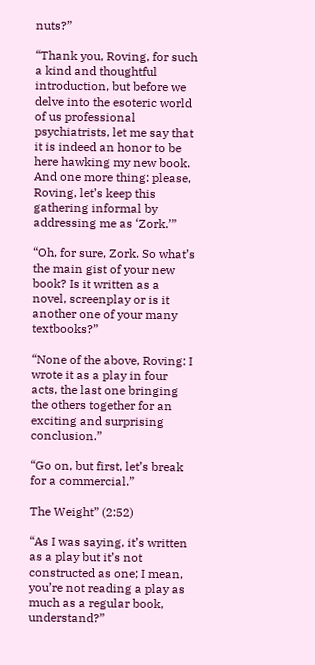nuts?”

“Thank you, Roving, for such a kind and thoughtful introduction, but before we delve into the esoteric world of us professional psychiatrists, let me say that it is indeed an honor to be here hawking my new book. And one more thing: please, Roving, let’s keep this gathering informal by addressing me as ‘Zork.’”

“Oh, for sure, Zork. So what’s the main gist of your new book? Is it written as a novel, screenplay or is it another one of your many textbooks?”

“None of the above, Roving: I wrote it as a play in four acts, the last one bringing the others together for an exciting and surprising conclusion.”

“Go on, but first, let’s break for a commercial.”

The Weight” (2:52)

“As I was saying, it’s written as a play but it’s not constructed as one; I mean, you’re not reading a play as much as a regular book, understand?”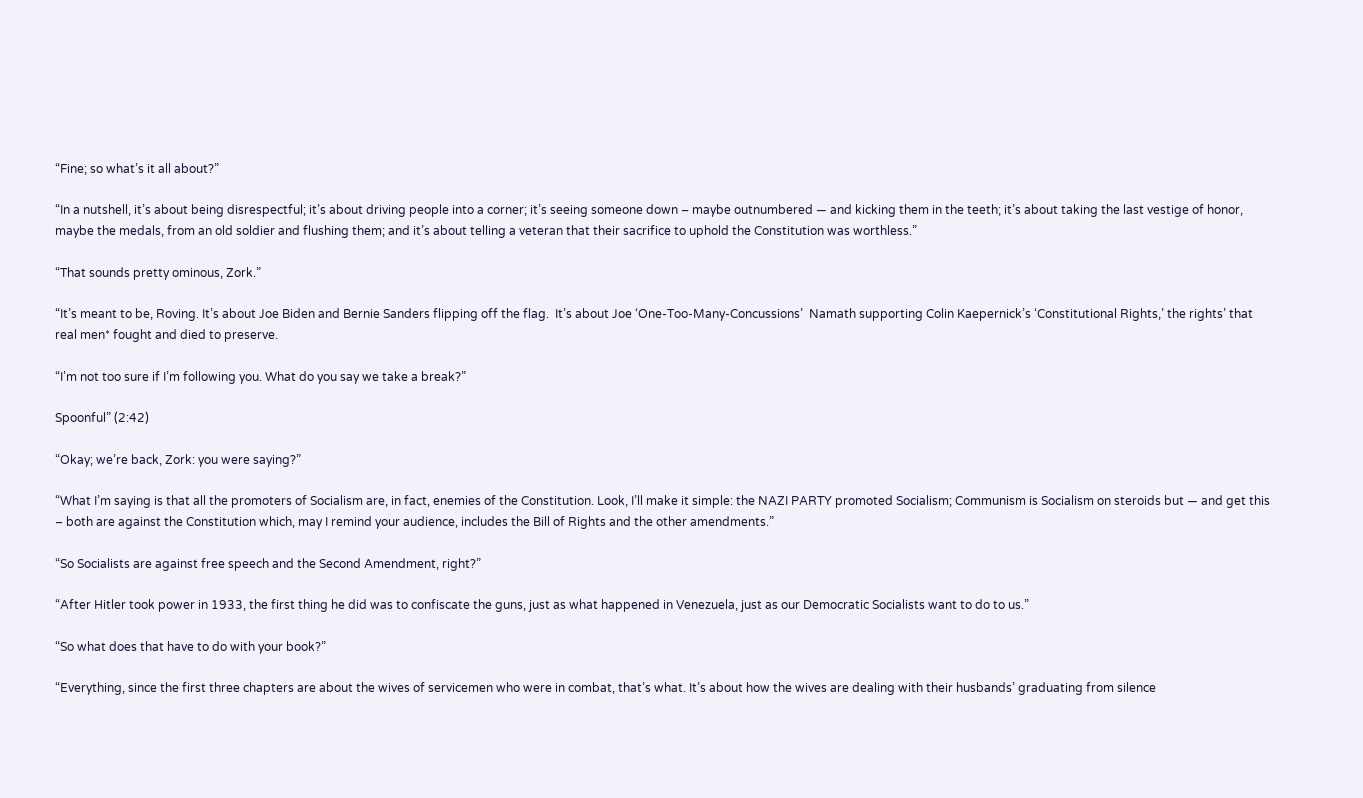“Fine; so what’s it all about?”

“In a nutshell, it’s about being disrespectful; it’s about driving people into a corner; it’s seeing someone down – maybe outnumbered — and kicking them in the teeth; it’s about taking the last vestige of honor, maybe the medals, from an old soldier and flushing them; and it’s about telling a veteran that their sacrifice to uphold the Constitution was worthless.”

“That sounds pretty ominous, Zork.”

“It’s meant to be, Roving. It’s about Joe Biden and Bernie Sanders flipping off the flag.  It’s about Joe ‘One-Too-Many-Concussions’  Namath supporting Colin Kaepernick’s ‘Constitutional Rights,’ the rights’ that real men* fought and died to preserve.

“I’m not too sure if I’m following you. What do you say we take a break?”

Spoonful” (2:42)

“Okay; we’re back, Zork: you were saying?”

“What I’m saying is that all the promoters of Socialism are, in fact, enemies of the Constitution. Look, I’ll make it simple: the NAZI PARTY promoted Socialism; Communism is Socialism on steroids but — and get this – both are against the Constitution which, may I remind your audience, includes the Bill of Rights and the other amendments.”

“So Socialists are against free speech and the Second Amendment, right?”

“After Hitler took power in 1933, the first thing he did was to confiscate the guns, just as what happened in Venezuela, just as our Democratic Socialists want to do to us.”

“So what does that have to do with your book?”

“Everything, since the first three chapters are about the wives of servicemen who were in combat, that’s what. It’s about how the wives are dealing with their husbands’ graduating from silence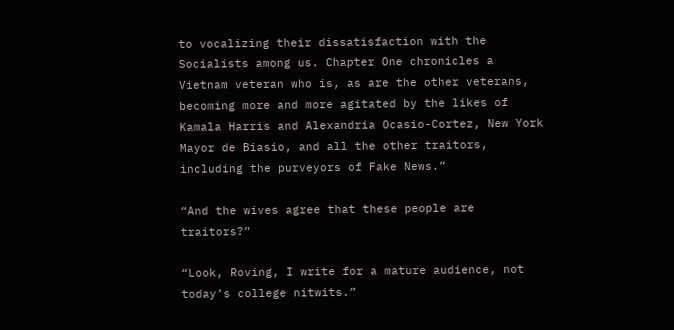to vocalizing their dissatisfaction with the Socialists among us. Chapter One chronicles a Vietnam veteran who is, as are the other veterans, becoming more and more agitated by the likes of Kamala Harris and Alexandria Ocasio-Cortez, New York Mayor de Biasio, and all the other traitors, including the purveyors of Fake News.”

“And the wives agree that these people are traitors?”

“Look, Roving, I write for a mature audience, not today’s college nitwits.”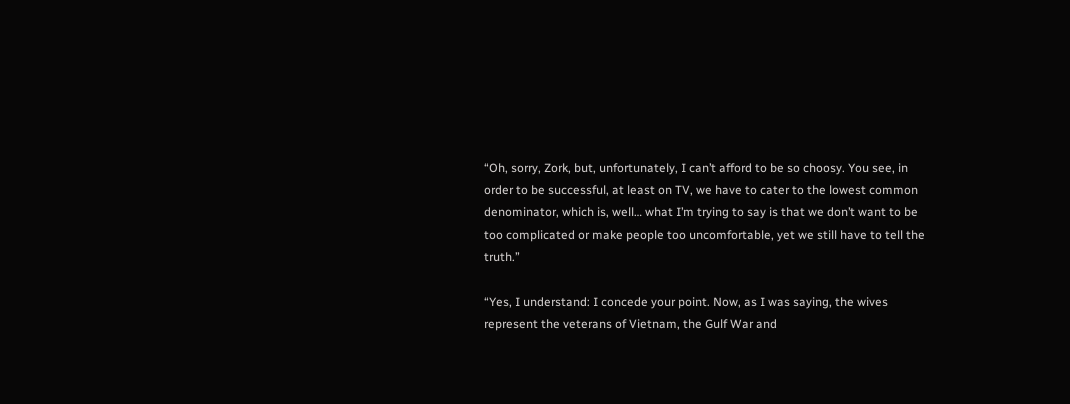“Oh, sorry, Zork, but, unfortunately, I can’t afford to be so choosy. You see, in order to be successful, at least on TV, we have to cater to the lowest common denominator, which is, well… what I’m trying to say is that we don’t want to be too complicated or make people too uncomfortable, yet we still have to tell the truth.”

“Yes, I understand: I concede your point. Now, as I was saying, the wives represent the veterans of Vietnam, the Gulf War and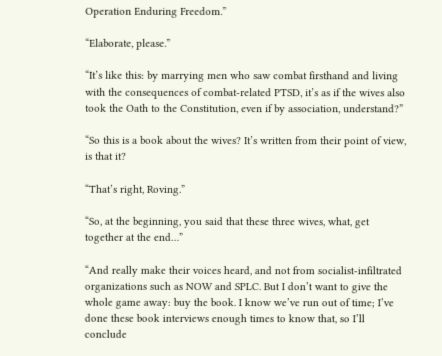Operation Enduring Freedom.”

“Elaborate, please.”

“It’s like this: by marrying men who saw combat firsthand and living with the consequences of combat-related PTSD, it’s as if the wives also took the Oath to the Constitution, even if by association, understand?”

“So this is a book about the wives? It’s written from their point of view, is that it?

“That’s right, Roving.”

“So, at the beginning, you said that these three wives, what, get together at the end…”

“And really make their voices heard, and not from socialist-infiltrated organizations such as NOW and SPLC. But I don’t want to give the whole game away: buy the book. I know we’ve run out of time; I’ve done these book interviews enough times to know that, so I’ll conclude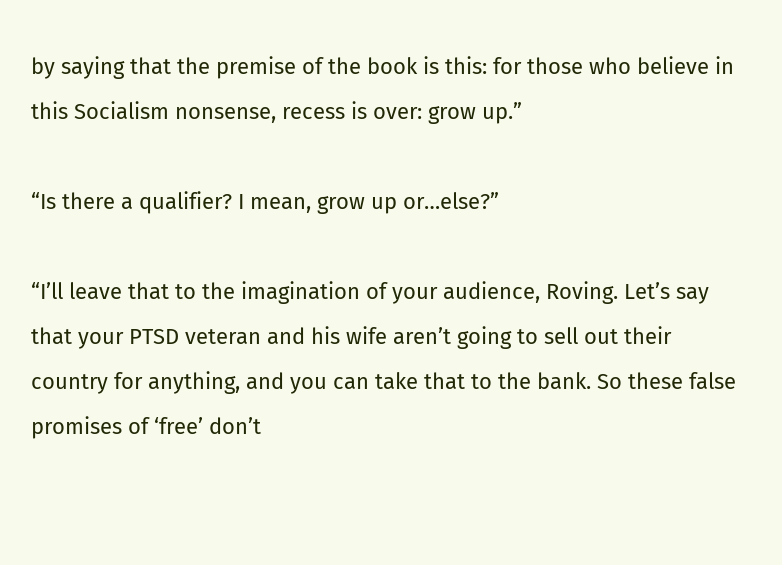by saying that the premise of the book is this: for those who believe in this Socialism nonsense, recess is over: grow up.”

“Is there a qualifier? I mean, grow up or…else?”

“I’ll leave that to the imagination of your audience, Roving. Let’s say that your PTSD veteran and his wife aren’t going to sell out their country for anything, and you can take that to the bank. So these false promises of ‘free’ don’t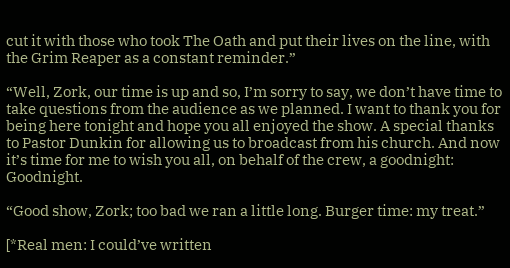cut it with those who took The Oath and put their lives on the line, with the Grim Reaper as a constant reminder.”

“Well, Zork, our time is up and so, I’m sorry to say, we don’t have time to take questions from the audience as we planned. I want to thank you for being here tonight and hope you all enjoyed the show. A special thanks to Pastor Dunkin for allowing us to broadcast from his church. And now it’s time for me to wish you all, on behalf of the crew, a goodnight: Goodnight.

“Good show, Zork; too bad we ran a little long. Burger time: my treat.”

[*Real men: I could’ve written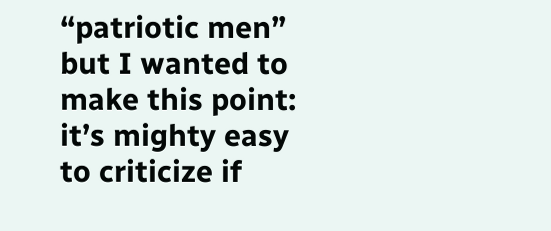“patriotic men” but I wanted to make this point: it’s mighty easy to criticize if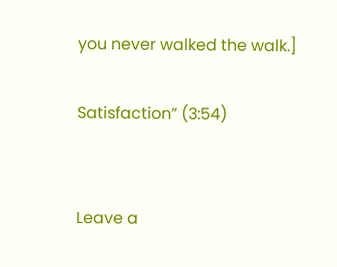you never walked the walk.]

Satisfaction” (3:54)


Leave a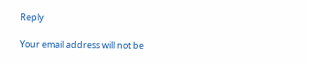Reply

Your email address will not be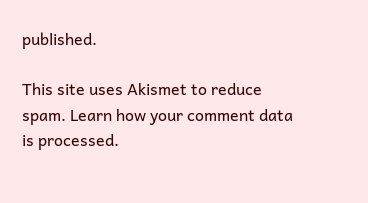published.

This site uses Akismet to reduce spam. Learn how your comment data is processed.